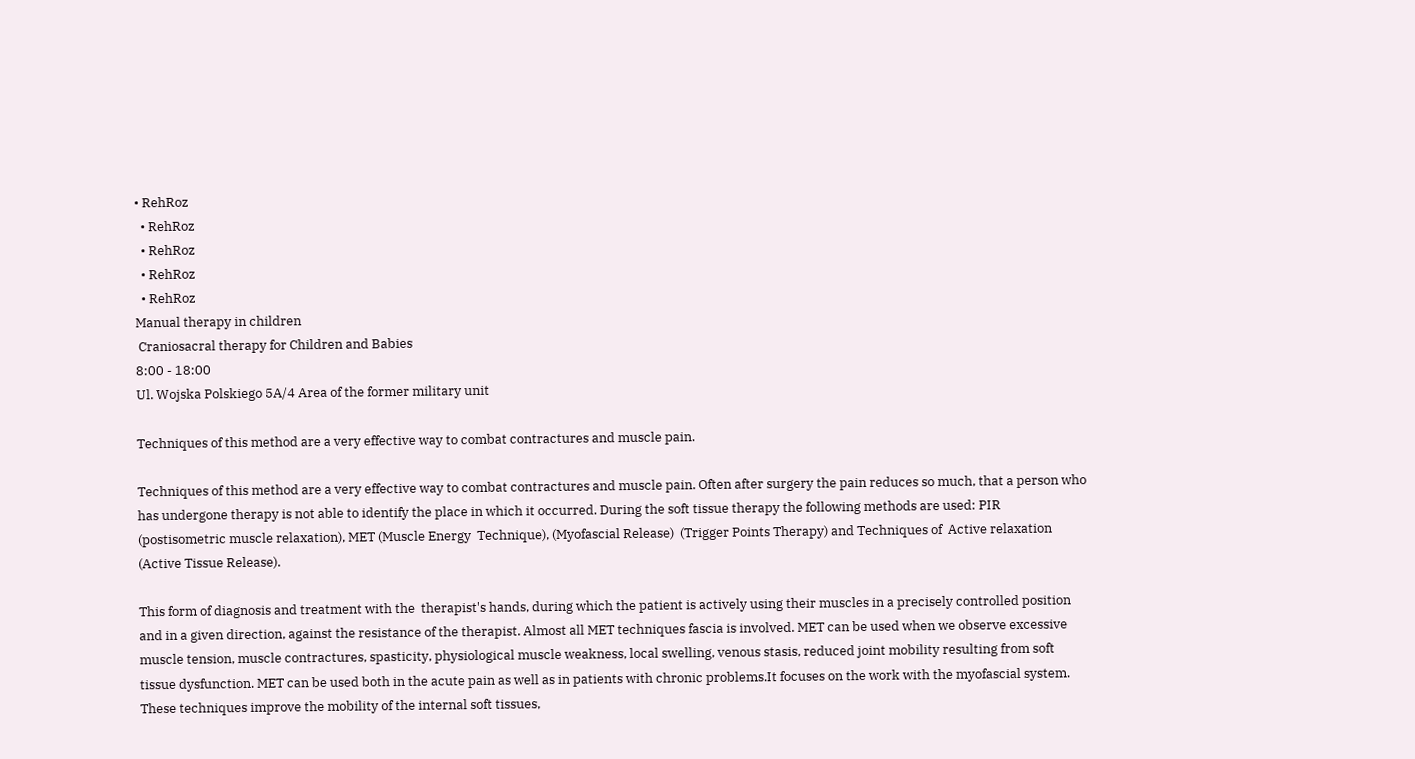• RehRoz
  • RehRoz
  • RehRoz
  • RehRoz
  • RehRoz
Manual therapy in children
 Craniosacral therapy for Children and Babies
8:00 - 18:00
Ul. Wojska Polskiego 5A/4 Area of the former military unit

Techniques of this method are a very effective way to combat contractures and muscle pain.

Techniques of this method are a very effective way to combat contractures and muscle pain. Often after surgery the pain reduces so much, that a person who has undergone therapy is not able to identify the place in which it occurred. During the soft tissue therapy the following methods are used: PIR (postisometric muscle relaxation), MET (Muscle Energy  Technique), (Myofascial Release)  (Trigger Points Therapy) and Techniques of  Active relaxation (Active Tissue Release).

This form of diagnosis and treatment with the  therapist's hands, during which the patient is actively using their muscles in a precisely controlled position and in a given direction, against the resistance of the therapist. Almost all MET techniques fascia is involved. MET can be used when we observe excessive muscle tension, muscle contractures, spasticity, physiological muscle weakness, local swelling, venous stasis, reduced joint mobility resulting from soft tissue dysfunction. MET can be used both in the acute pain as well as in patients with chronic problems.It focuses on the work with the myofascial system. These techniques improve the mobility of the internal soft tissues,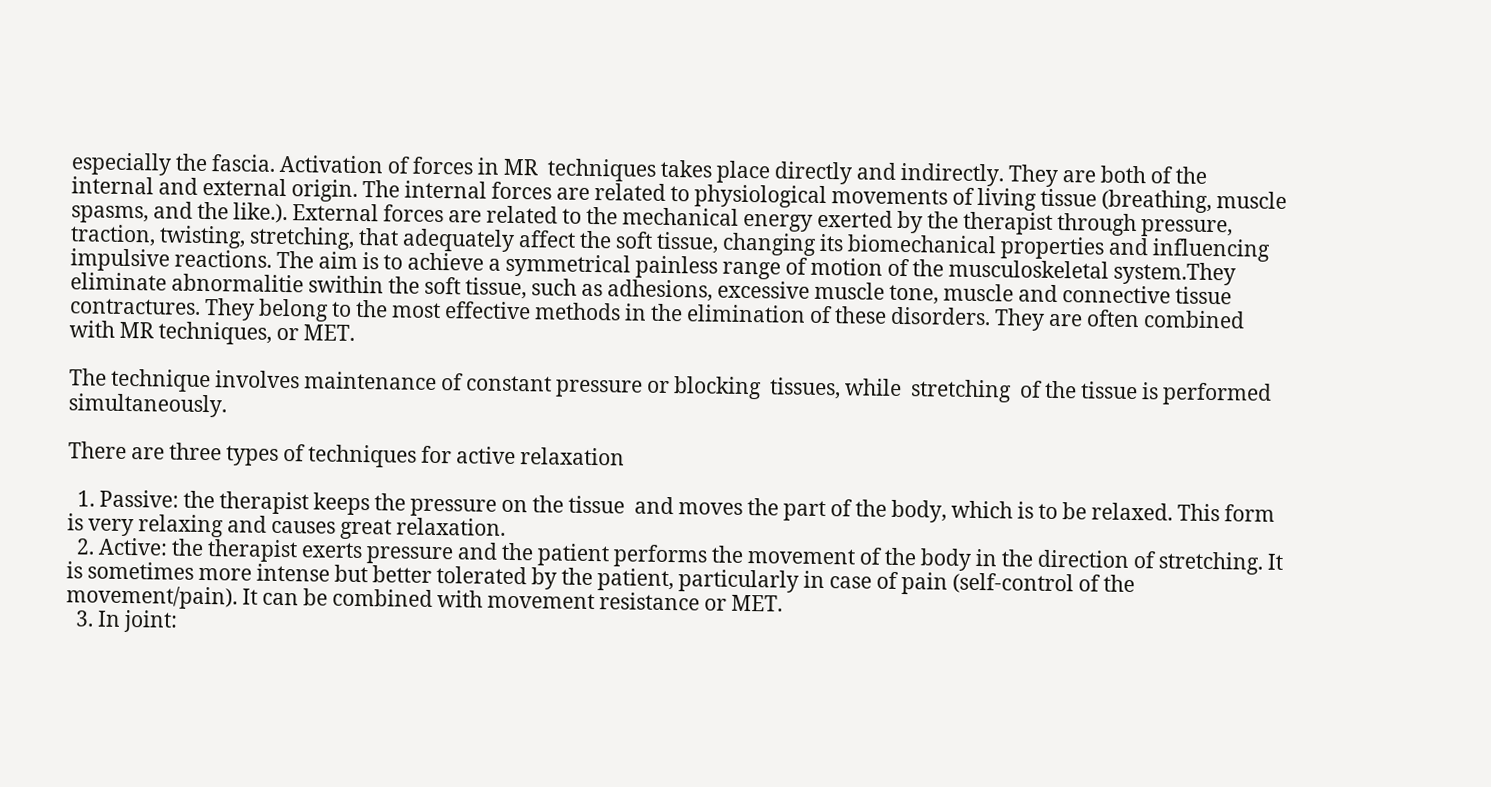especially the fascia. Activation of forces in MR  techniques takes place directly and indirectly. They are both of the internal and external origin. The internal forces are related to physiological movements of living tissue (breathing, muscle spasms, and the like.). External forces are related to the mechanical energy exerted by the therapist through pressure, traction, twisting, stretching, that adequately affect the soft tissue, changing its biomechanical properties and influencing impulsive reactions. The aim is to achieve a symmetrical painless range of motion of the musculoskeletal system.They eliminate abnormalitie swithin the soft tissue, such as adhesions, excessive muscle tone, muscle and connective tissue contractures. They belong to the most effective methods in the elimination of these disorders. They are often combined with MR techniques, or MET.

The technique involves maintenance of constant pressure or blocking  tissues, while  stretching  of the tissue is performed simultaneously.

There are three types of techniques for active relaxation

  1. Passive: the therapist keeps the pressure on the tissue  and moves the part of the body, which is to be relaxed. This form is very relaxing and causes great relaxation.
  2. Active: the therapist exerts pressure and the patient performs the movement of the body in the direction of stretching. It is sometimes more intense but better tolerated by the patient, particularly in case of pain (self-control of the movement/pain). It can be combined with movement resistance or MET.
  3. In joint: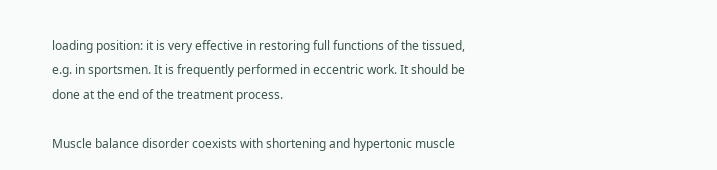loading position: it is very effective in restoring full functions of the tissued, e.g. in sportsmen. It is frequently performed in eccentric work. It should be done at the end of the treatment process.

Muscle balance disorder coexists with shortening and hypertonic muscle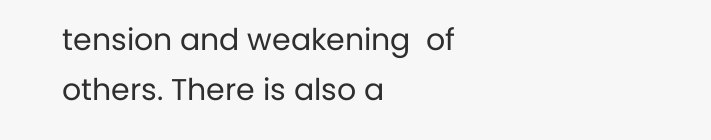tension and weakening  of others. There is also a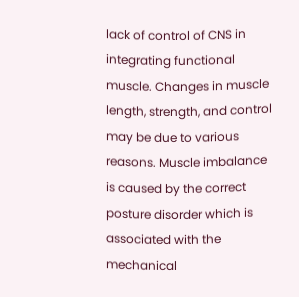lack of control of CNS in integrating functional muscle. Changes in muscle length, strength, and control may be due to various reasons. Muscle imbalance is caused by the correct posture disorder which is associated with the mechanical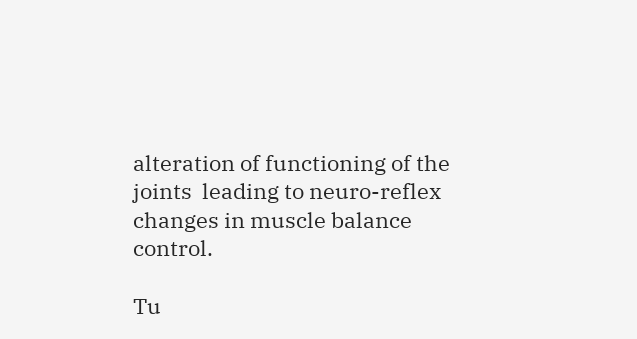alteration of functioning of the joints  leading to neuro-reflex changes in muscle balance control.

Tu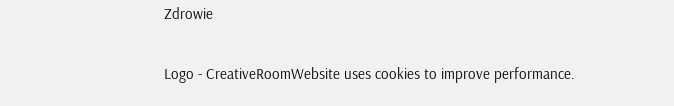Zdrowie

Logo - CreativeRoomWebsite uses cookies to improve performance.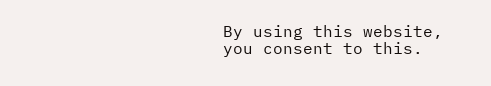By using this website, you consent to this.